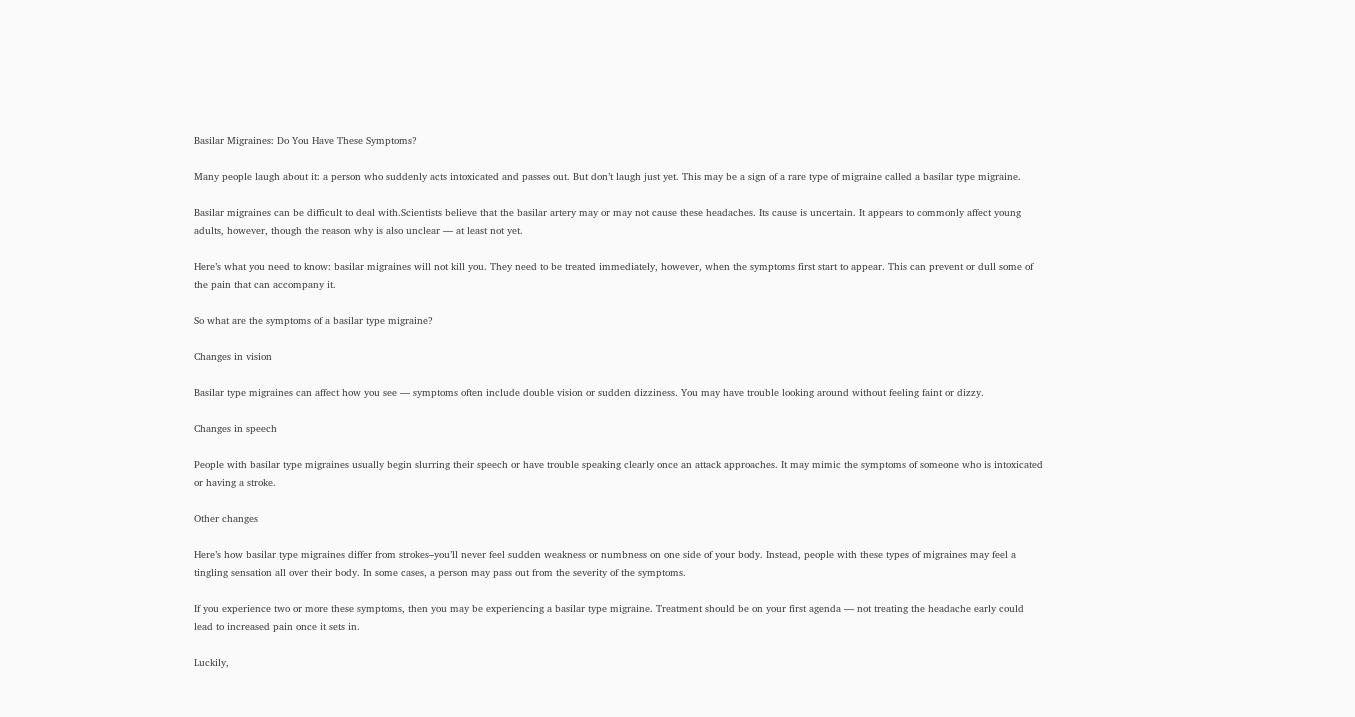Basilar Migraines: Do You Have These Symptoms?

Many people laugh about it: a person who suddenly acts intoxicated and passes out. But don’t laugh just yet. This may be a sign of a rare type of migraine called a basilar type migraine.

Basilar migraines can be difficult to deal with.Scientists believe that the basilar artery may or may not cause these headaches. Its cause is uncertain. It appears to commonly affect young adults, however, though the reason why is also unclear — at least not yet.

Here’s what you need to know: basilar migraines will not kill you. They need to be treated immediately, however, when the symptoms first start to appear. This can prevent or dull some of the pain that can accompany it.

So what are the symptoms of a basilar type migraine?

Changes in vision

Basilar type migraines can affect how you see — symptoms often include double vision or sudden dizziness. You may have trouble looking around without feeling faint or dizzy.

Changes in speech

People with basilar type migraines usually begin slurring their speech or have trouble speaking clearly once an attack approaches. It may mimic the symptoms of someone who is intoxicated or having a stroke.

Other changes

Here’s how basilar type migraines differ from strokes–you’ll never feel sudden weakness or numbness on one side of your body. Instead, people with these types of migraines may feel a tingling sensation all over their body. In some cases, a person may pass out from the severity of the symptoms.

If you experience two or more these symptoms, then you may be experiencing a basilar type migraine. Treatment should be on your first agenda — not treating the headache early could lead to increased pain once it sets in.

Luckily,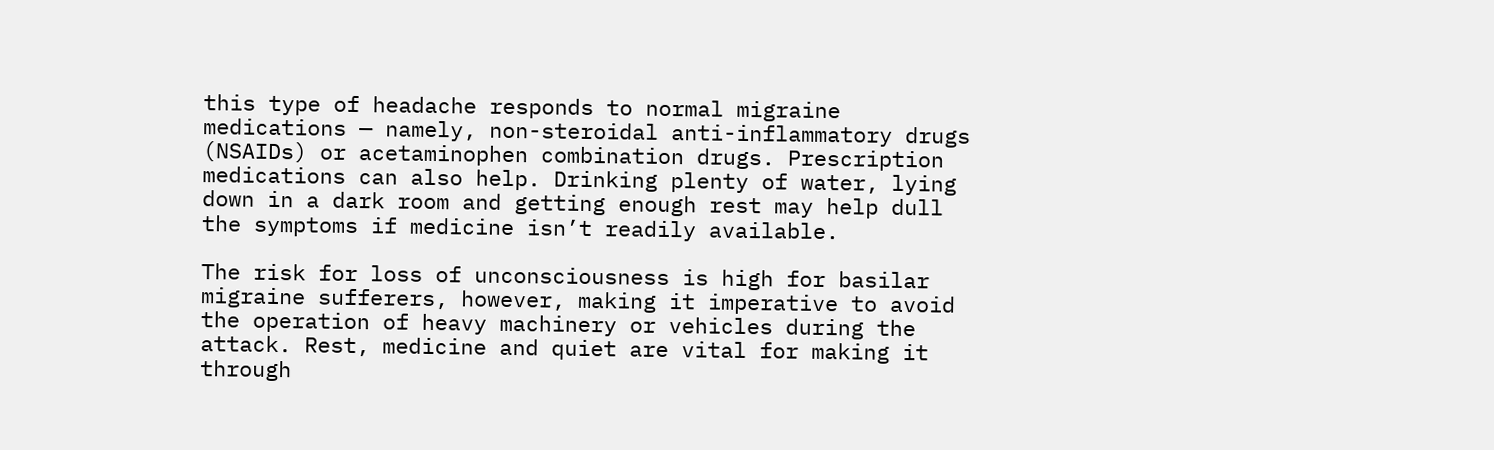this type of headache responds to normal migraine medications — namely, non-steroidal anti-inflammatory drugs (NSAIDs) or acetaminophen combination drugs. Prescription medications can also help. Drinking plenty of water, lying down in a dark room and getting enough rest may help dull the symptoms if medicine isn’t readily available.

The risk for loss of unconsciousness is high for basilar migraine sufferers, however, making it imperative to avoid the operation of heavy machinery or vehicles during the attack. Rest, medicine and quiet are vital for making it through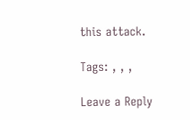this attack.

Tags: , , ,

Leave a Reply